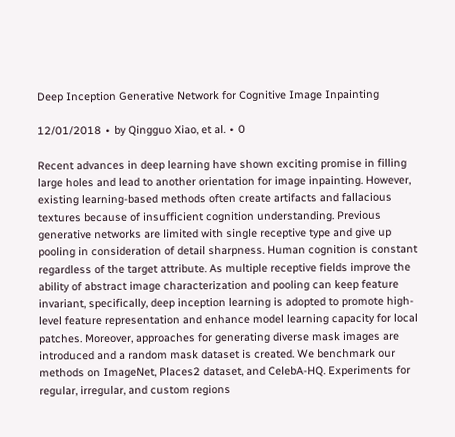Deep Inception Generative Network for Cognitive Image Inpainting

12/01/2018 ∙ by Qingguo Xiao, et al. ∙ 0

Recent advances in deep learning have shown exciting promise in filling large holes and lead to another orientation for image inpainting. However, existing learning-based methods often create artifacts and fallacious textures because of insufficient cognition understanding. Previous generative networks are limited with single receptive type and give up pooling in consideration of detail sharpness. Human cognition is constant regardless of the target attribute. As multiple receptive fields improve the ability of abstract image characterization and pooling can keep feature invariant, specifically, deep inception learning is adopted to promote high-level feature representation and enhance model learning capacity for local patches. Moreover, approaches for generating diverse mask images are introduced and a random mask dataset is created. We benchmark our methods on ImageNet, Places2 dataset, and CelebA-HQ. Experiments for regular, irregular, and custom regions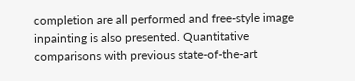completion are all performed and free-style image inpainting is also presented. Quantitative comparisons with previous state-of-the-art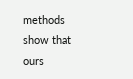methods show that ours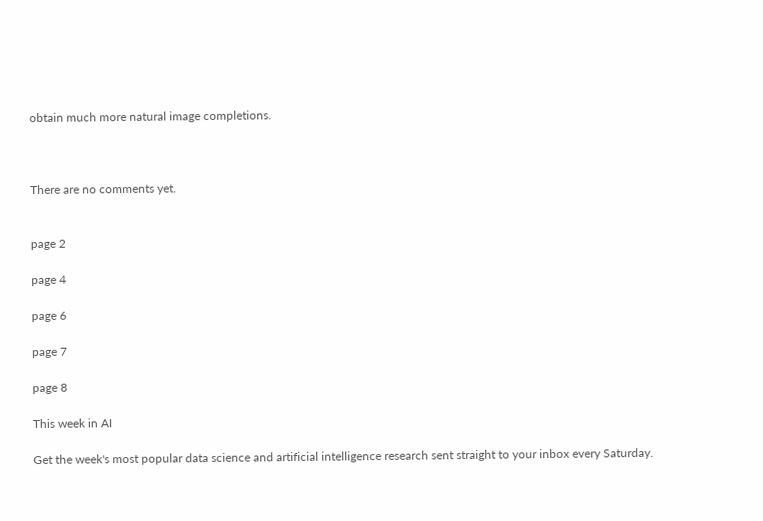obtain much more natural image completions.



There are no comments yet.


page 2

page 4

page 6

page 7

page 8

This week in AI

Get the week's most popular data science and artificial intelligence research sent straight to your inbox every Saturday.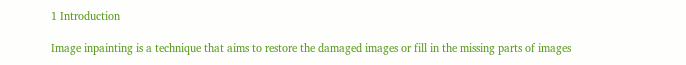1 Introduction

Image inpainting is a technique that aims to restore the damaged images or fill in the missing parts of images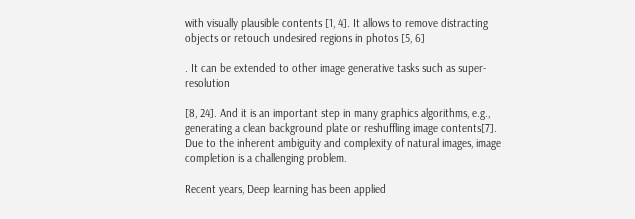with visually plausible contents [1, 4]. It allows to remove distracting objects or retouch undesired regions in photos [5, 6]

. It can be extended to other image generative tasks such as super-resolution

[8, 24]. And it is an important step in many graphics algorithms, e.g., generating a clean background plate or reshuffling image contents[7]. Due to the inherent ambiguity and complexity of natural images, image completion is a challenging problem.

Recent years, Deep learning has been applied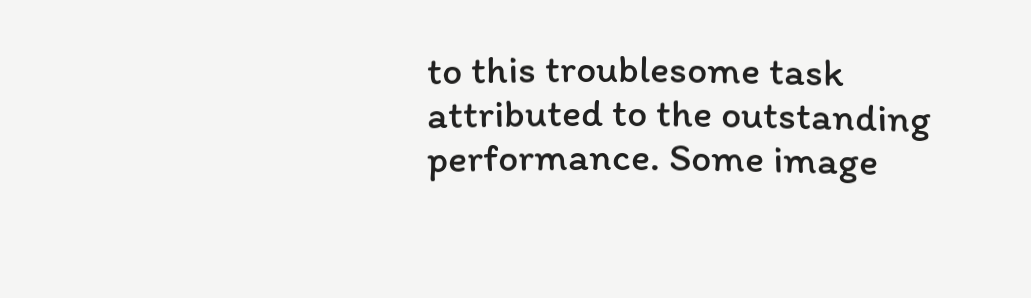to this troublesome task attributed to the outstanding performance. Some image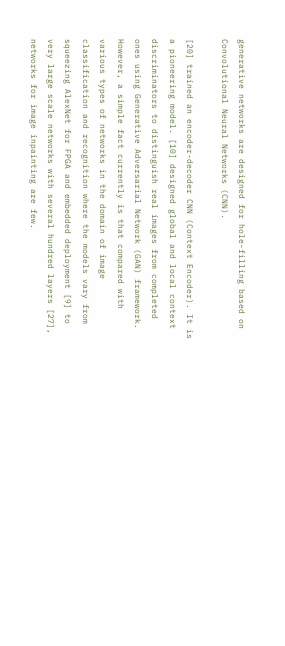generative networks are designed for hole-filling based on Convolutional Neural Networks (CNN).

[20] trained an encoder-decoder CNN (Context Encoder). It is a pioneering model. [10] designed global and local context discriminators to distinguish real images from completed ones using Generative Adversarial Network (GAN) framework. However, a simple fact currently is that compared with various types of networks in the domain of image classification and recognition where the models vary from squeezing AlexNet for FPGA and embedded deployment [9] to very large scale networks with several hundred layers [27], networks for image inpainting are few.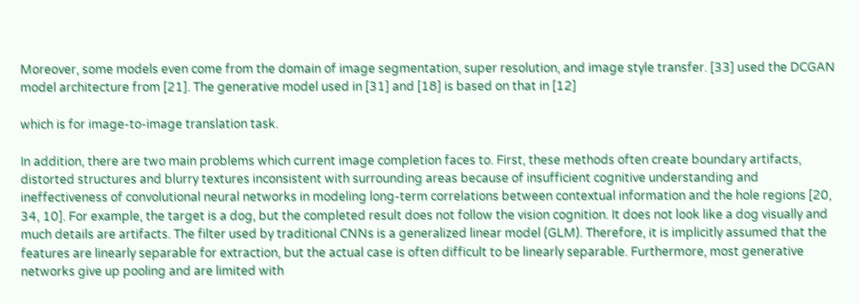Moreover, some models even come from the domain of image segmentation, super resolution, and image style transfer. [33] used the DCGAN model architecture from [21]. The generative model used in [31] and [18] is based on that in [12]

which is for image-to-image translation task.

In addition, there are two main problems which current image completion faces to. First, these methods often create boundary artifacts, distorted structures and blurry textures inconsistent with surrounding areas because of insufficient cognitive understanding and ineffectiveness of convolutional neural networks in modeling long-term correlations between contextual information and the hole regions [20, 34, 10]. For example, the target is a dog, but the completed result does not follow the vision cognition. It does not look like a dog visually and much details are artifacts. The filter used by traditional CNNs is a generalized linear model (GLM). Therefore, it is implicitly assumed that the features are linearly separable for extraction, but the actual case is often difficult to be linearly separable. Furthermore, most generative networks give up pooling and are limited with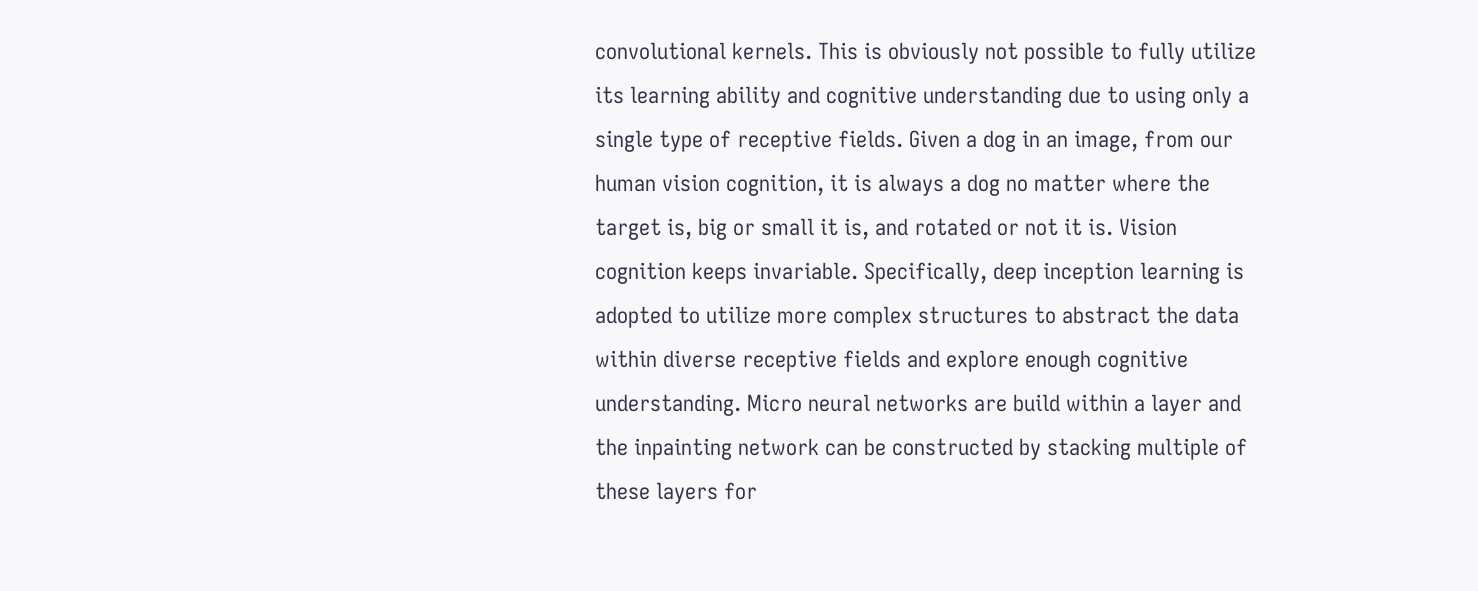convolutional kernels. This is obviously not possible to fully utilize its learning ability and cognitive understanding due to using only a single type of receptive fields. Given a dog in an image, from our human vision cognition, it is always a dog no matter where the target is, big or small it is, and rotated or not it is. Vision cognition keeps invariable. Specifically, deep inception learning is adopted to utilize more complex structures to abstract the data within diverse receptive fields and explore enough cognitive understanding. Micro neural networks are build within a layer and the inpainting network can be constructed by stacking multiple of these layers for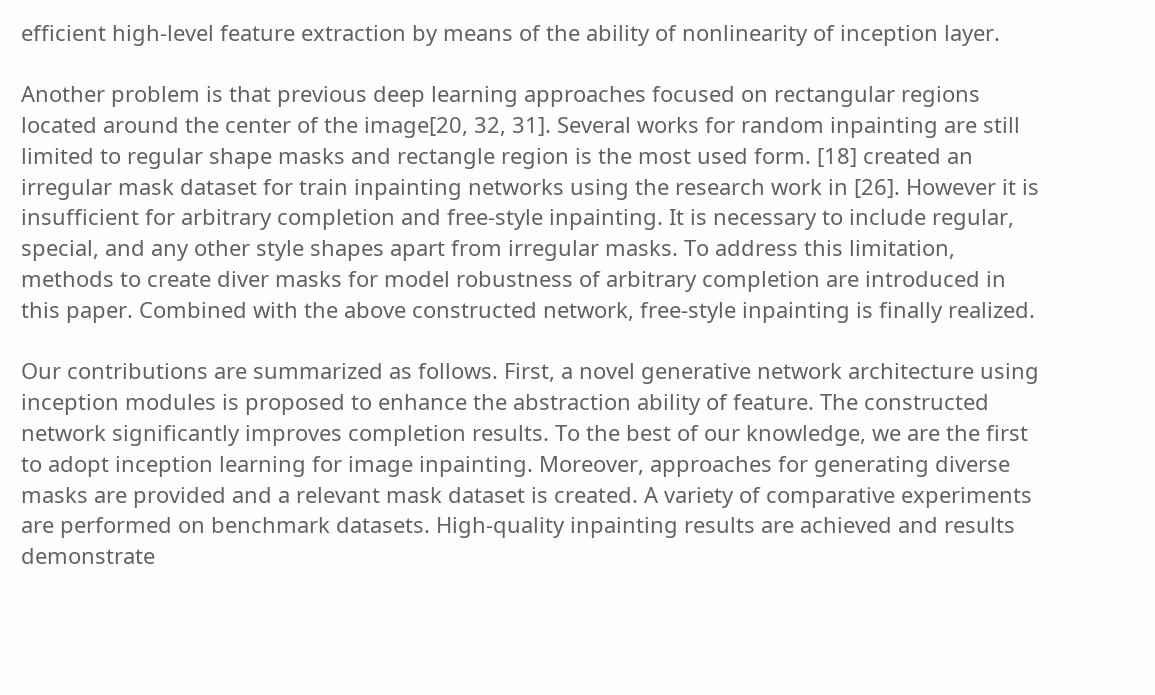efficient high-level feature extraction by means of the ability of nonlinearity of inception layer.

Another problem is that previous deep learning approaches focused on rectangular regions located around the center of the image[20, 32, 31]. Several works for random inpainting are still limited to regular shape masks and rectangle region is the most used form. [18] created an irregular mask dataset for train inpainting networks using the research work in [26]. However it is insufficient for arbitrary completion and free-style inpainting. It is necessary to include regular, special, and any other style shapes apart from irregular masks. To address this limitation, methods to create diver masks for model robustness of arbitrary completion are introduced in this paper. Combined with the above constructed network, free-style inpainting is finally realized.

Our contributions are summarized as follows. First, a novel generative network architecture using inception modules is proposed to enhance the abstraction ability of feature. The constructed network significantly improves completion results. To the best of our knowledge, we are the first to adopt inception learning for image inpainting. Moreover, approaches for generating diverse masks are provided and a relevant mask dataset is created. A variety of comparative experiments are performed on benchmark datasets. High-quality inpainting results are achieved and results demonstrate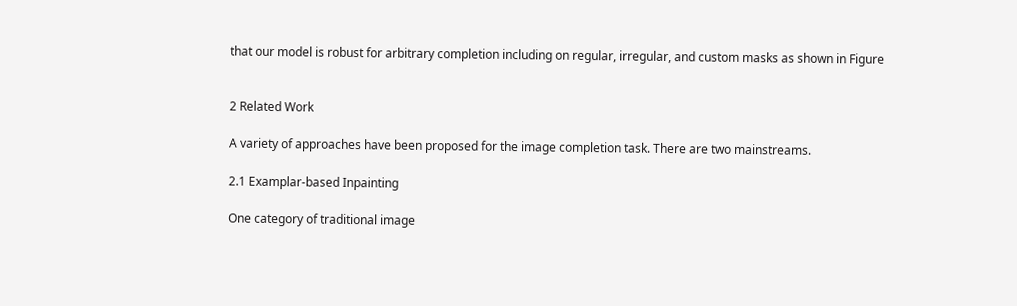that our model is robust for arbitrary completion including on regular, irregular, and custom masks as shown in Figure


2 Related Work

A variety of approaches have been proposed for the image completion task. There are two mainstreams.

2.1 Examplar-based Inpainting

One category of traditional image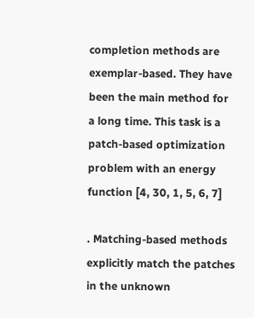completion methods are exemplar-based. They have been the main method for a long time. This task is a patch-based optimization problem with an energy function [4, 30, 1, 5, 6, 7]

. Matching-based methods explicitly match the patches in the unknown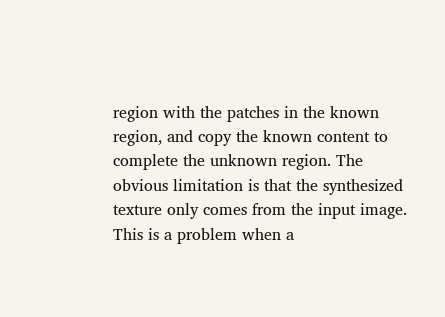region with the patches in the known region, and copy the known content to complete the unknown region. The obvious limitation is that the synthesized texture only comes from the input image. This is a problem when a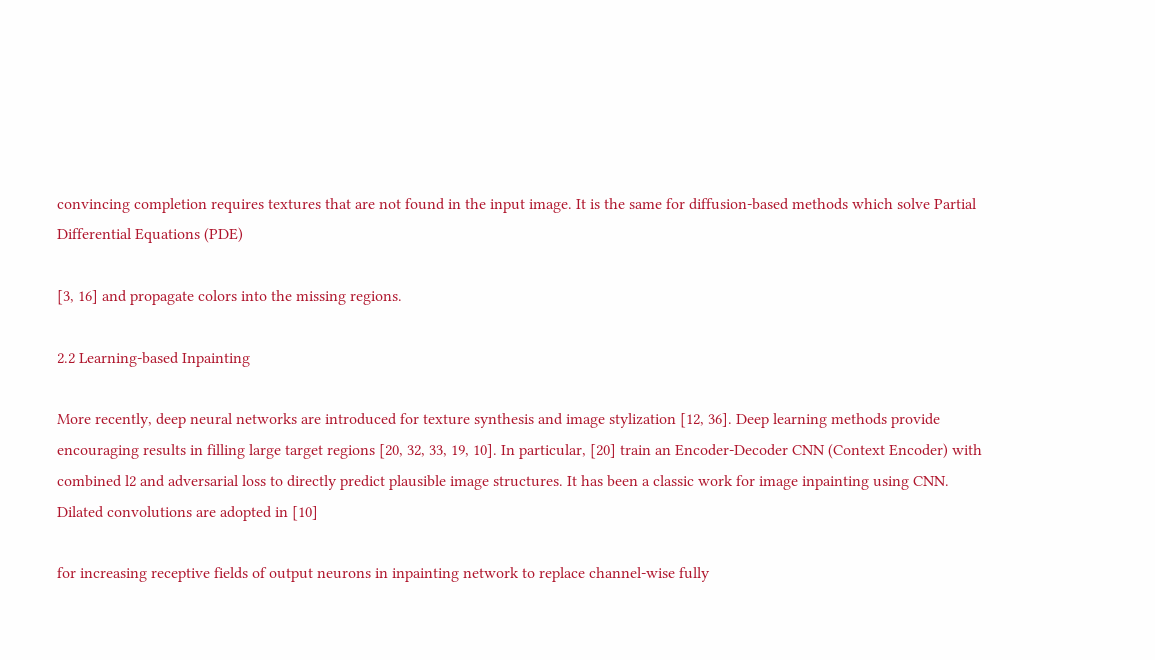convincing completion requires textures that are not found in the input image. It is the same for diffusion-based methods which solve Partial Differential Equations (PDE)

[3, 16] and propagate colors into the missing regions.

2.2 Learning-based Inpainting

More recently, deep neural networks are introduced for texture synthesis and image stylization [12, 36]. Deep learning methods provide encouraging results in filling large target regions [20, 32, 33, 19, 10]. In particular, [20] train an Encoder-Decoder CNN (Context Encoder) with combined l2 and adversarial loss to directly predict plausible image structures. It has been a classic work for image inpainting using CNN. Dilated convolutions are adopted in [10]

for increasing receptive fields of output neurons in inpainting network to replace channel-wise fully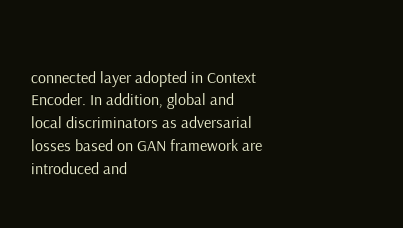connected layer adopted in Context Encoder. In addition, global and local discriminators as adversarial losses based on GAN framework are introduced and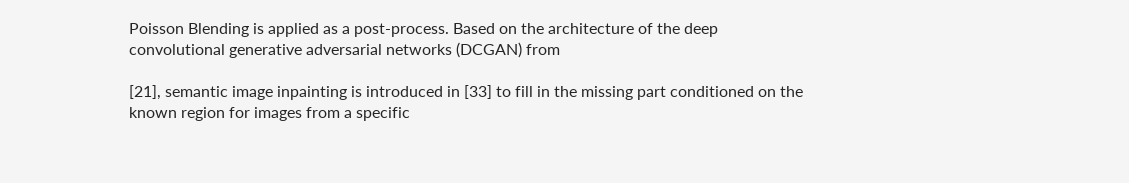Poisson Blending is applied as a post-process. Based on the architecture of the deep convolutional generative adversarial networks (DCGAN) from

[21], semantic image inpainting is introduced in [33] to fill in the missing part conditioned on the known region for images from a specific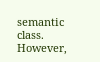semantic class. However,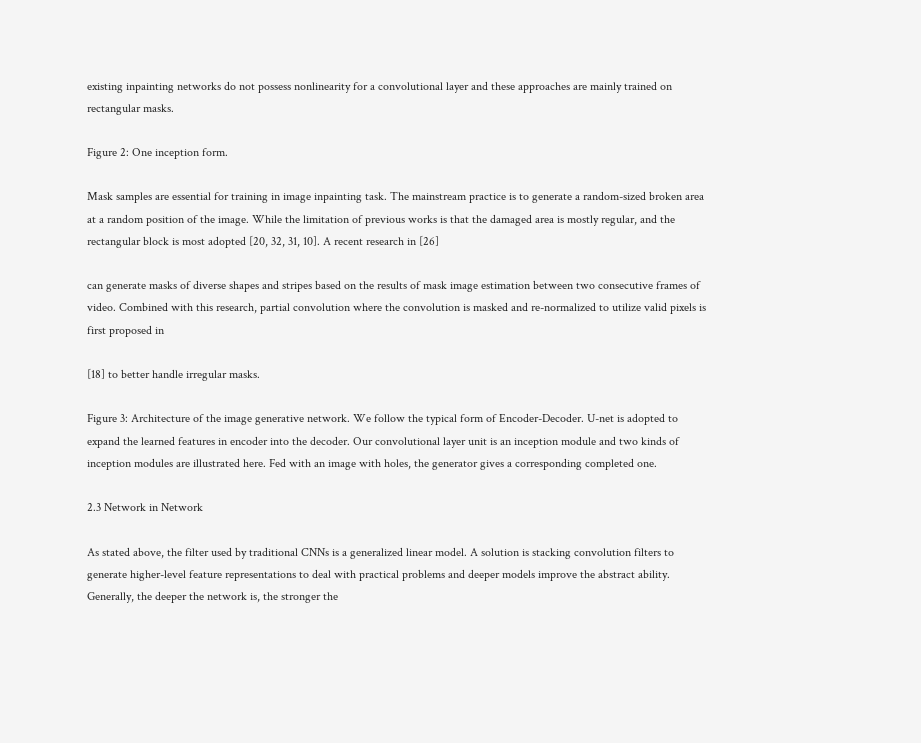existing inpainting networks do not possess nonlinearity for a convolutional layer and these approaches are mainly trained on rectangular masks.

Figure 2: One inception form.

Mask samples are essential for training in image inpainting task. The mainstream practice is to generate a random-sized broken area at a random position of the image. While the limitation of previous works is that the damaged area is mostly regular, and the rectangular block is most adopted [20, 32, 31, 10]. A recent research in [26]

can generate masks of diverse shapes and stripes based on the results of mask image estimation between two consecutive frames of video. Combined with this research, partial convolution where the convolution is masked and re-normalized to utilize valid pixels is first proposed in

[18] to better handle irregular masks.

Figure 3: Architecture of the image generative network. We follow the typical form of Encoder-Decoder. U-net is adopted to expand the learned features in encoder into the decoder. Our convolutional layer unit is an inception module and two kinds of inception modules are illustrated here. Fed with an image with holes, the generator gives a corresponding completed one.

2.3 Network in Network

As stated above, the filter used by traditional CNNs is a generalized linear model. A solution is stacking convolution filters to generate higher-level feature representations to deal with practical problems and deeper models improve the abstract ability. Generally, the deeper the network is, the stronger the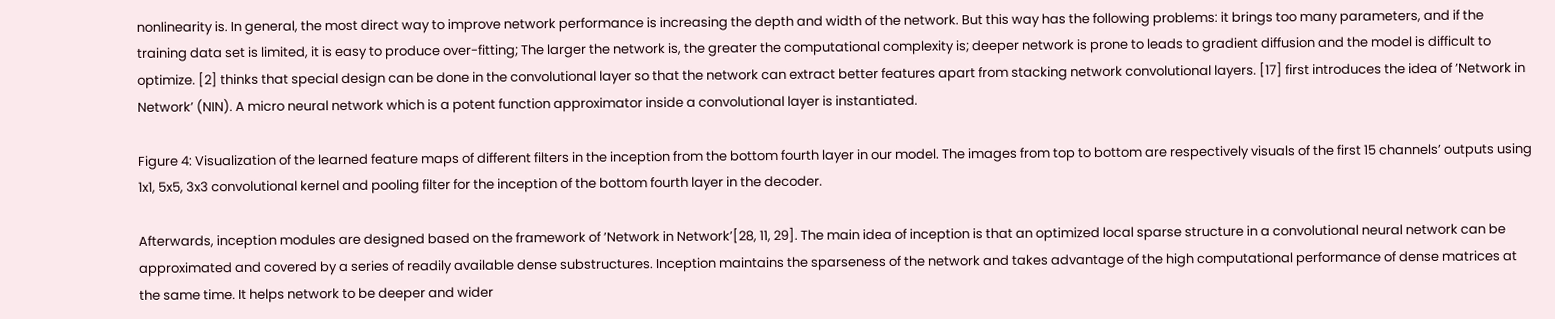nonlinearity is. In general, the most direct way to improve network performance is increasing the depth and width of the network. But this way has the following problems: it brings too many parameters, and if the training data set is limited, it is easy to produce over-fitting; The larger the network is, the greater the computational complexity is; deeper network is prone to leads to gradient diffusion and the model is difficult to optimize. [2] thinks that special design can be done in the convolutional layer so that the network can extract better features apart from stacking network convolutional layers. [17] first introduces the idea of ’Network in Network’ (NIN). A micro neural network which is a potent function approximator inside a convolutional layer is instantiated.

Figure 4: Visualization of the learned feature maps of different filters in the inception from the bottom fourth layer in our model. The images from top to bottom are respectively visuals of the first 15 channels’ outputs using 1x1, 5x5, 3x3 convolutional kernel and pooling filter for the inception of the bottom fourth layer in the decoder.

Afterwards, inception modules are designed based on the framework of ’Network in Network’[28, 11, 29]. The main idea of inception is that an optimized local sparse structure in a convolutional neural network can be approximated and covered by a series of readily available dense substructures. Inception maintains the sparseness of the network and takes advantage of the high computational performance of dense matrices at the same time. It helps network to be deeper and wider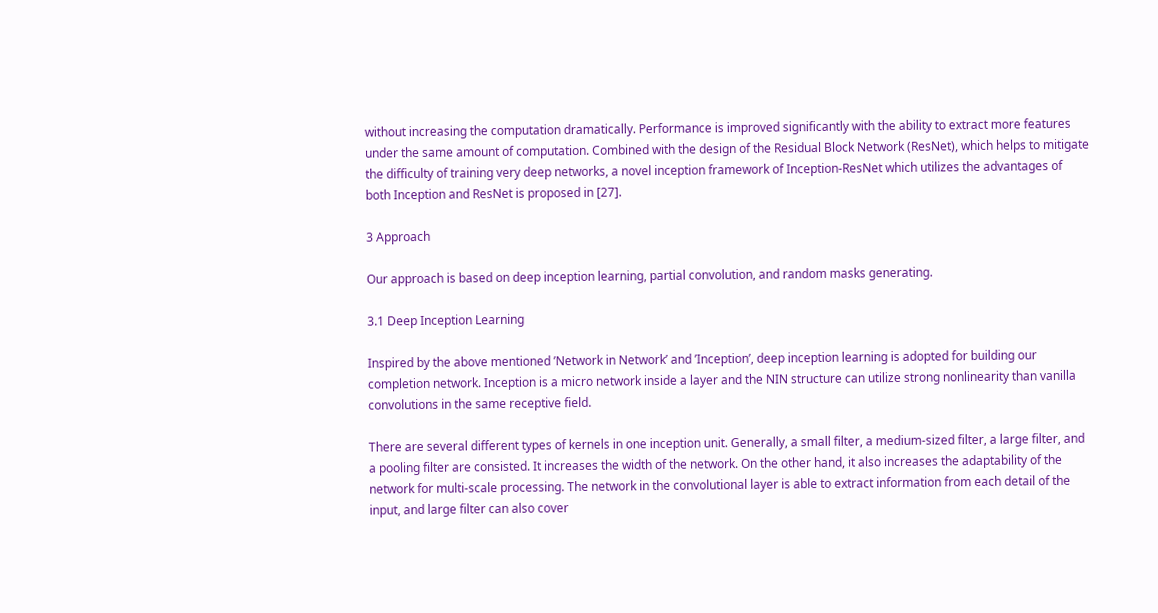without increasing the computation dramatically. Performance is improved significantly with the ability to extract more features under the same amount of computation. Combined with the design of the Residual Block Network (ResNet), which helps to mitigate the difficulty of training very deep networks, a novel inception framework of Inception-ResNet which utilizes the advantages of both Inception and ResNet is proposed in [27].

3 Approach

Our approach is based on deep inception learning, partial convolution, and random masks generating.

3.1 Deep Inception Learning

Inspired by the above mentioned ’Network in Network’ and ’Inception’, deep inception learning is adopted for building our completion network. Inception is a micro network inside a layer and the NIN structure can utilize strong nonlinearity than vanilla convolutions in the same receptive field.

There are several different types of kernels in one inception unit. Generally, a small filter, a medium-sized filter, a large filter, and a pooling filter are consisted. It increases the width of the network. On the other hand, it also increases the adaptability of the network for multi-scale processing. The network in the convolutional layer is able to extract information from each detail of the input, and large filter can also cover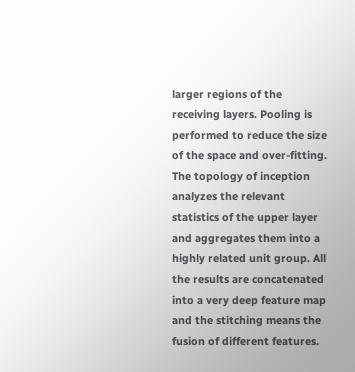larger regions of the receiving layers. Pooling is performed to reduce the size of the space and over-fitting. The topology of inception analyzes the relevant statistics of the upper layer and aggregates them into a highly related unit group. All the results are concatenated into a very deep feature map and the stitching means the fusion of different features.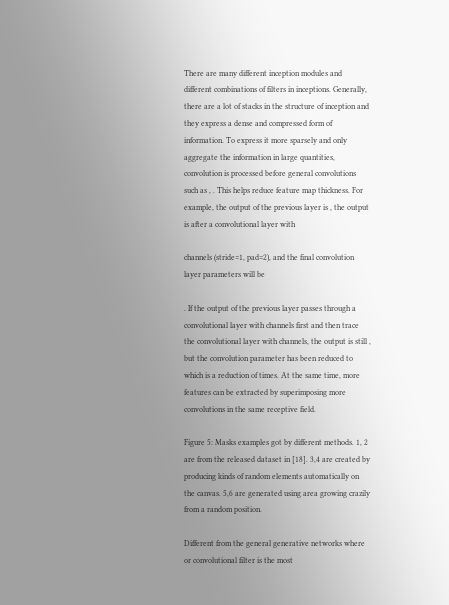There are many different inception modules and different combinations of filters in inceptions. Generally, there are a lot of stacks in the structure of inception and they express a dense and compressed form of information. To express it more sparsely and only aggregate the information in large quantities, convolution is processed before general convolutions such as , . This helps reduce feature map thickness. For example, the output of the previous layer is , the output is after a convolutional layer with

channels (stride=1, pad=2), and the final convolution layer parameters will be

. If the output of the previous layer passes through a convolutional layer with channels first and then trace the convolutional layer with channels, the output is still , but the convolution parameter has been reduced to which is a reduction of times. At the same time, more features can be extracted by superimposing more convolutions in the same receptive field.

Figure 5: Masks examples got by different methods. 1, 2 are from the released dataset in [18]. 3,4 are created by producing kinds of random elements automatically on the canvas. 5,6 are generated using area growing crazily from a random position.

Different from the general generative networks where or convolutional filter is the most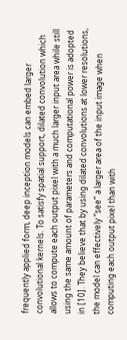frequently applied form, deep inception models can embed larger convolutional kernels. To satisfy spatial support, dilated convolution which allows to compute each output pixel with a much larger input area while still using the same amount of parameters and computational power is adopted in [10]. They believe that by using dilated convolutions at lower resolutions, the model can effectively “see” a larger area of the input image when computing each output pixel than with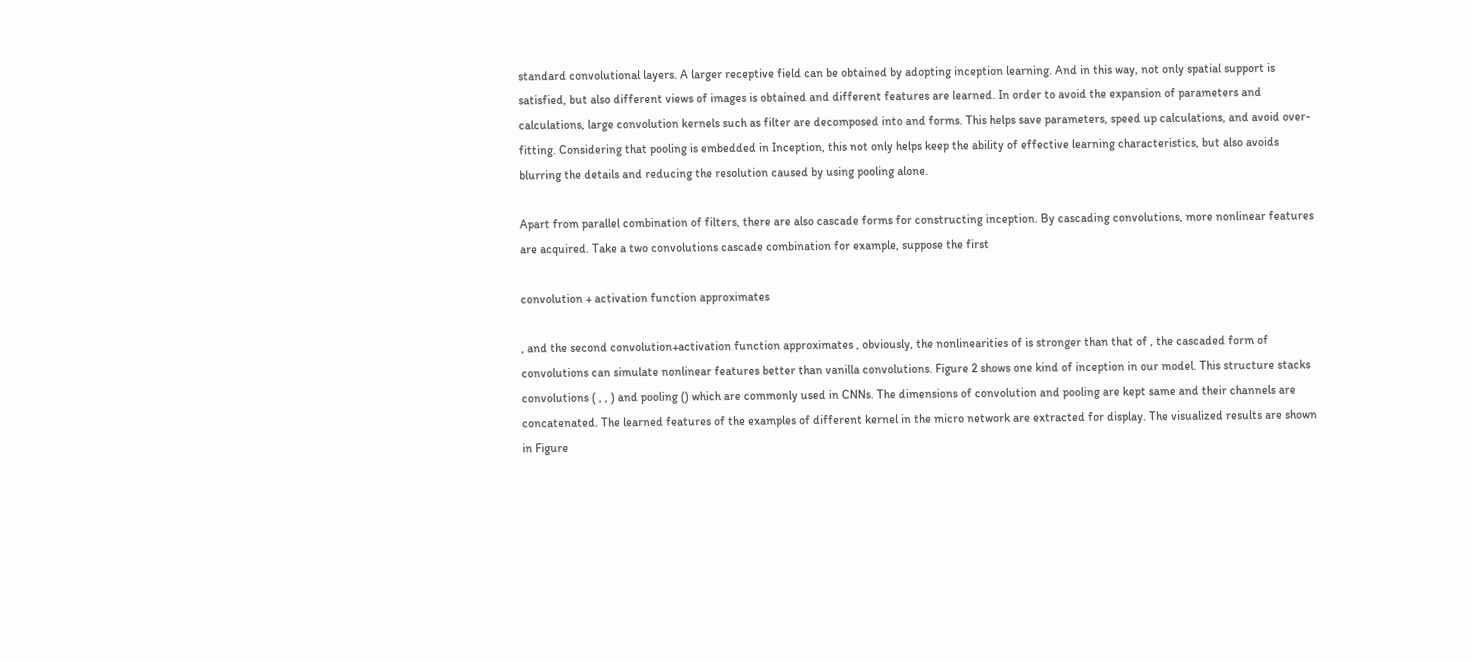standard convolutional layers. A larger receptive field can be obtained by adopting inception learning. And in this way, not only spatial support is satisfied, but also different views of images is obtained and different features are learned. In order to avoid the expansion of parameters and calculations, large convolution kernels such as filter are decomposed into and forms. This helps save parameters, speed up calculations, and avoid over-fitting. Considering that pooling is embedded in Inception, this not only helps keep the ability of effective learning characteristics, but also avoids blurring the details and reducing the resolution caused by using pooling alone.

Apart from parallel combination of filters, there are also cascade forms for constructing inception. By cascading convolutions, more nonlinear features are acquired. Take a two convolutions cascade combination for example, suppose the first

convolution + activation function approximates

, and the second convolution+activation function approximates , obviously, the nonlinearities of is stronger than that of , the cascaded form of convolutions can simulate nonlinear features better than vanilla convolutions. Figure 2 shows one kind of inception in our model. This structure stacks convolutions ( , , ) and pooling () which are commonly used in CNNs. The dimensions of convolution and pooling are kept same and their channels are concatenated. The learned features of the examples of different kernel in the micro network are extracted for display. The visualized results are shown in Figure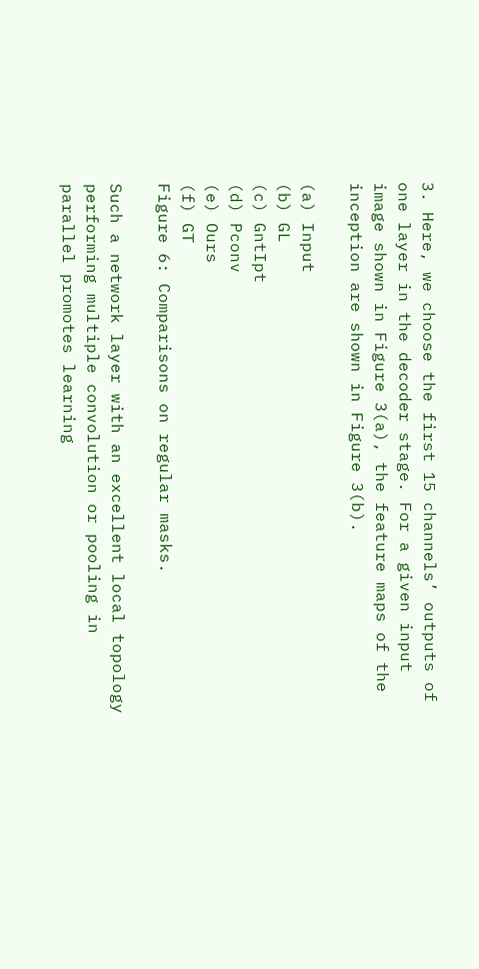3. Here, we choose the first 15 channels’ outputs of one layer in the decoder stage. For a given input image shown in Figure 3(a), the feature maps of the inception are shown in Figure 3(b).

(a) Input
(b) GL
(c) GntIpt
(d) Pconv
(e) Ours
(f) GT
Figure 6: Comparisons on regular masks.

Such a network layer with an excellent local topology performing multiple convolution or pooling in parallel promotes learning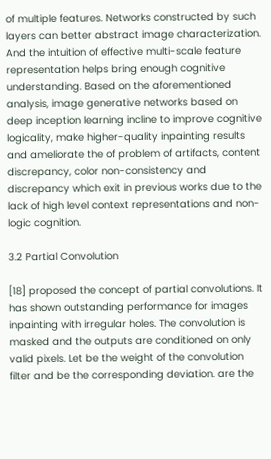of multiple features. Networks constructed by such layers can better abstract image characterization. And the intuition of effective multi-scale feature representation helps bring enough cognitive understanding. Based on the aforementioned analysis, image generative networks based on deep inception learning incline to improve cognitive logicality, make higher-quality inpainting results and ameliorate the of problem of artifacts, content discrepancy, color non-consistency and discrepancy which exit in previous works due to the lack of high level context representations and non-logic cognition.

3.2 Partial Convolution

[18] proposed the concept of partial convolutions. It has shown outstanding performance for images inpainting with irregular holes. The convolution is masked and the outputs are conditioned on only valid pixels. Let be the weight of the convolution filter and be the corresponding deviation. are the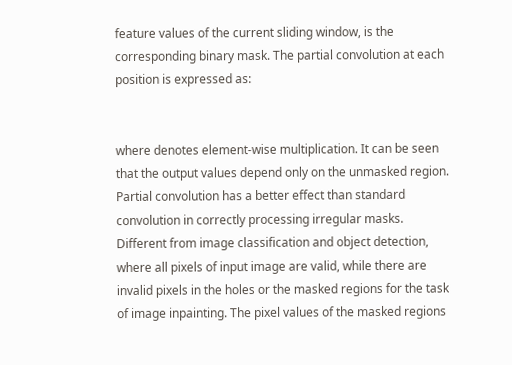feature values of the current sliding window, is the corresponding binary mask. The partial convolution at each position is expressed as:


where denotes element-wise multiplication. It can be seen that the output values depend only on the unmasked region. Partial convolution has a better effect than standard convolution in correctly processing irregular masks. Different from image classification and object detection, where all pixels of input image are valid, while there are invalid pixels in the holes or the masked regions for the task of image inpainting. The pixel values of the masked regions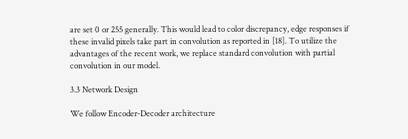are set 0 or 255 generally. This would lead to color discrepancy, edge responses if these invalid pixels take part in convolution as reported in [18]. To utilize the advantages of the recent work, we replace standard convolution with partial convolution in our model.

3.3 Network Design

We follow Encoder-Decoder architecture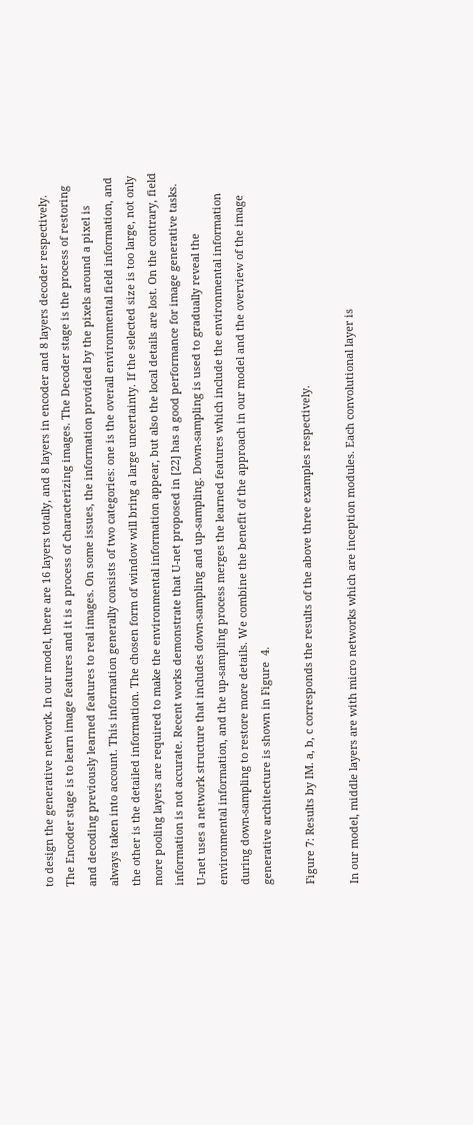to design the generative network. In our model, there are 16 layers totally, and 8 layers in encoder and 8 layers decoder respectively. The Encoder stage is to learn image features and it is a process of characterizing images. The Decoder stage is the process of restoring and decoding previously learned features to real images. On some issues, the information provided by the pixels around a pixel is always taken into account. This information generally consists of two categories: one is the overall environmental field information, and the other is the detailed information. The chosen form of window will bring a large uncertainty. If the selected size is too large, not only more pooling layers are required to make the environmental information appear, but also the local details are lost. On the contrary, field information is not accurate. Recent works demonstrate that U-net proposed in [22] has a good performance for image generative tasks. U-net uses a network structure that includes down-sampling and up-sampling. Down-sampling is used to gradually reveal the environmental information, and the up-sampling process merges the learned features which include the environmental information during down-sampling to restore more details. We combine the benefit of the approach in our model and the overview of the image generative architecture is shown in Figure  4.

Figure 7: Results by IM. a, b, c corresponds the results of the above three examples respectively.

In our model, middle layers are with micro networks which are inception modules. Each convolutional layer is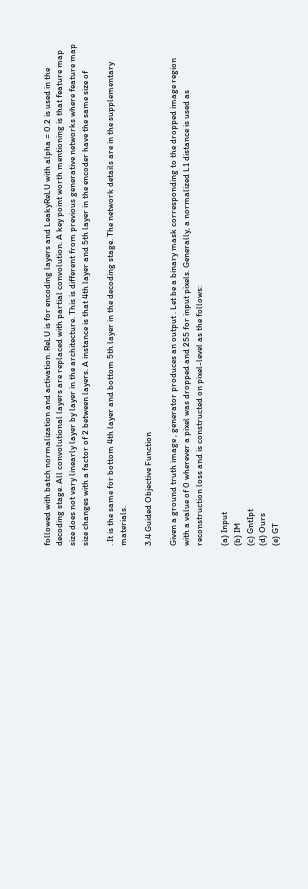followed with batch normalization and activation. ReLU is for encoding layers and LeakyReLU with alpha = 0.2 is used in the decoding stage. All convolutional layers are replaced with partial convolution. A key point worth mentioning is that feature map size does not vary linearly layer by layer in the architecture. This is different from previous generative networks where feature map size changes with a factor of 2 between layers. A instance is that 4th layer and 5th layer in the encoder have the same size of

. It is the same for bottom 4th layer and bottom 5th layer in the decoding stage. The network details are in the supplementary materials.

3.4 Guided Objective Function

Given a ground truth image , generator produces an output . Let be a binary mask corresponding to the dropped image region with a value of 0 wherever a pixel was dropped and 255 for input pixels. Generally, a normalized L1 distance is used as reconstruction loss and is constructed on pixel-level as the follows:

(a) Input
(b) IM
(c) GntIpt
(d) Ours
(e) GT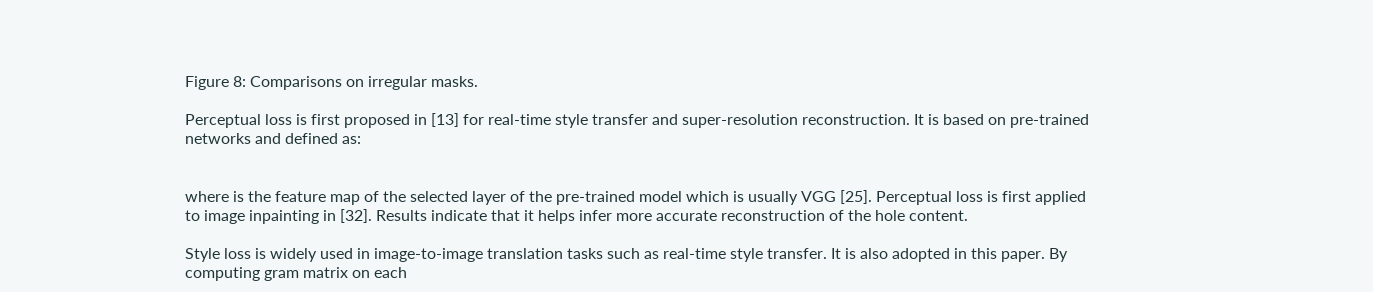Figure 8: Comparisons on irregular masks.

Perceptual loss is first proposed in [13] for real-time style transfer and super-resolution reconstruction. It is based on pre-trained networks and defined as:


where is the feature map of the selected layer of the pre-trained model which is usually VGG [25]. Perceptual loss is first applied to image inpainting in [32]. Results indicate that it helps infer more accurate reconstruction of the hole content.

Style loss is widely used in image-to-image translation tasks such as real-time style transfer. It is also adopted in this paper. By computing gram matrix on each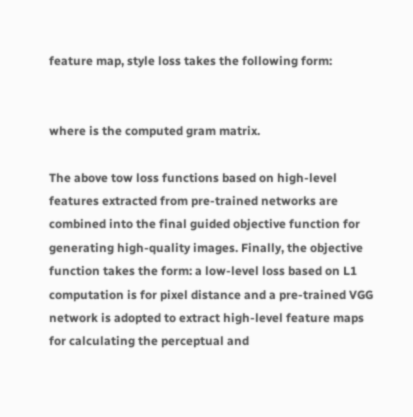feature map, style loss takes the following form:


where is the computed gram matrix.

The above tow loss functions based on high-level features extracted from pre-trained networks are combined into the final guided objective function for generating high-quality images. Finally, the objective function takes the form: a low-level loss based on L1 computation is for pixel distance and a pre-trained VGG network is adopted to extract high-level feature maps for calculating the perceptual and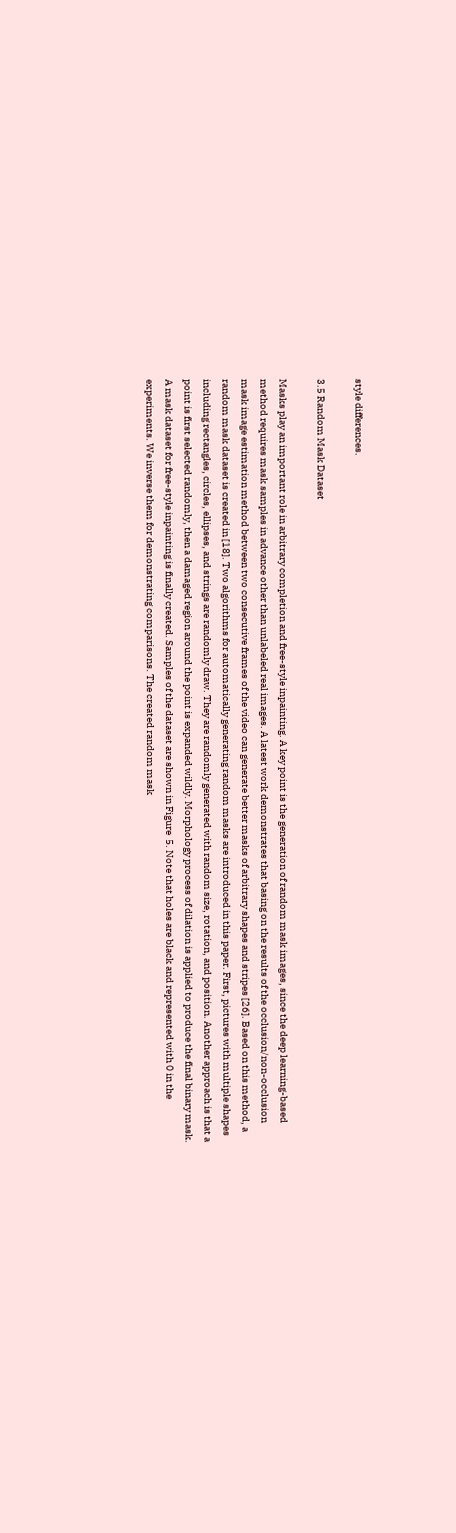style differences.

3.5 Random Mask Dataset

Masks play an important role in arbitrary completion and free-style inpainting. A key point is the generation of random mask images, since the deep learning-based method requires mask samples in advance other than unlabeled real images. A latest work demonstrates that basing on the results of the occlusion/non-occlusion mask image estimation method between two consecutive frames of the video can generate better masks of arbitrary shapes and stripes [26]. Based on this method, a random mask dataset is created in [18]. Two algorithms for automatically generating random masks are introduced in this paper. First, pictures with multiple shapes including rectangles, circles, ellipses, and strings are randomly draw. They are randomly generated with random size, rotation, and position. Another approach is that a point is first selected randomly, then a damaged region around the point is expanded wildly. Morphology process of dilation is applied to produce the final binary mask. A mask dataset for free-style inpainting is finally created. Samples of the dataset are shown in Figure  5. Note that holes are black and represented with 0 in the experiments. We inverse them for demonstrating comparisons. The created random mask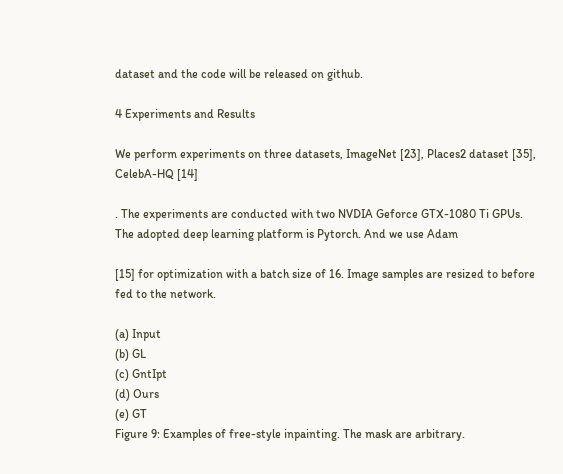dataset and the code will be released on github.

4 Experiments and Results

We perform experiments on three datasets, ImageNet [23], Places2 dataset [35], CelebA-HQ [14]

. The experiments are conducted with two NVDIA Geforce GTX-1080 Ti GPUs. The adopted deep learning platform is Pytorch. And we use Adam

[15] for optimization with a batch size of 16. Image samples are resized to before fed to the network.

(a) Input
(b) GL
(c) GntIpt
(d) Ours
(e) GT
Figure 9: Examples of free-style inpainting. The mask are arbitrary.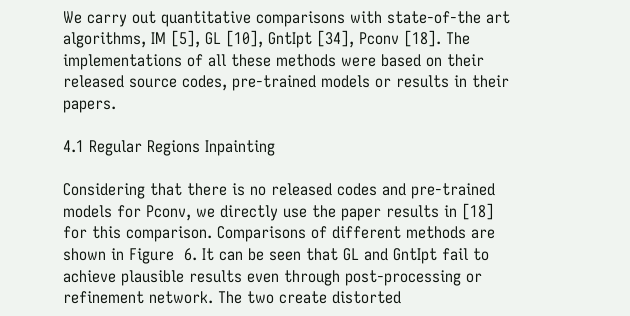We carry out quantitative comparisons with state-of-the art algorithms, IM [5], GL [10], GntIpt [34], Pconv [18]. The implementations of all these methods were based on their released source codes, pre-trained models or results in their papers.

4.1 Regular Regions Inpainting

Considering that there is no released codes and pre-trained models for Pconv, we directly use the paper results in [18] for this comparison. Comparisons of different methods are shown in Figure  6. It can be seen that GL and GntIpt fail to achieve plausible results even through post-processing or refinement network. The two create distorted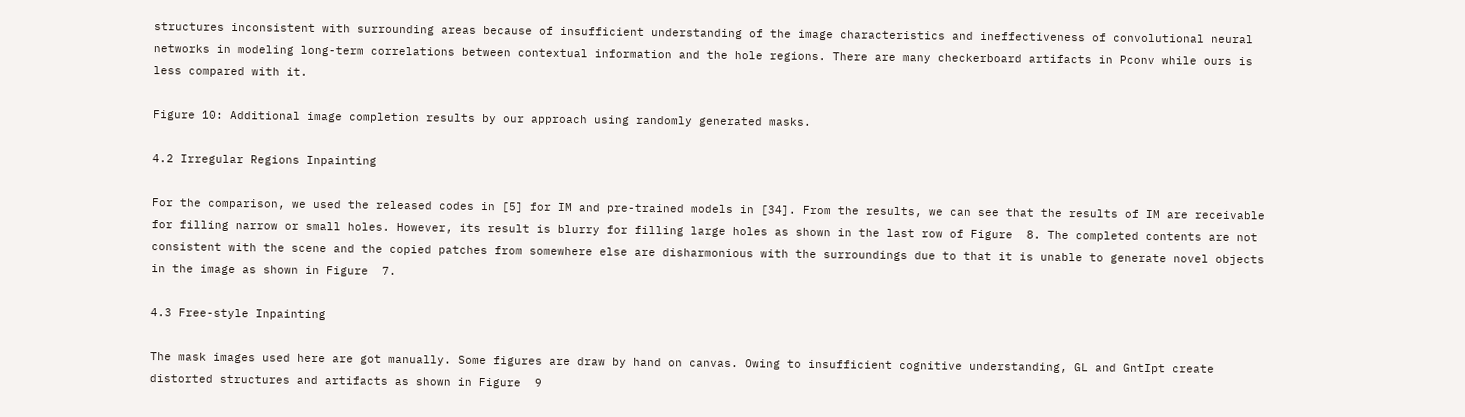structures inconsistent with surrounding areas because of insufficient understanding of the image characteristics and ineffectiveness of convolutional neural networks in modeling long-term correlations between contextual information and the hole regions. There are many checkerboard artifacts in Pconv while ours is less compared with it.

Figure 10: Additional image completion results by our approach using randomly generated masks.

4.2 Irregular Regions Inpainting

For the comparison, we used the released codes in [5] for IM and pre-trained models in [34]. From the results, we can see that the results of IM are receivable for filling narrow or small holes. However, its result is blurry for filling large holes as shown in the last row of Figure  8. The completed contents are not consistent with the scene and the copied patches from somewhere else are disharmonious with the surroundings due to that it is unable to generate novel objects in the image as shown in Figure  7.

4.3 Free-style Inpainting

The mask images used here are got manually. Some figures are draw by hand on canvas. Owing to insufficient cognitive understanding, GL and GntIpt create distorted structures and artifacts as shown in Figure  9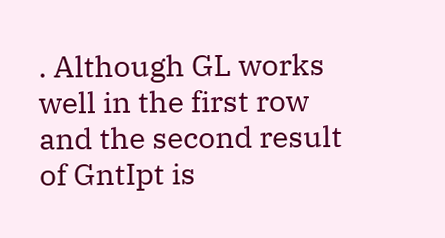. Although GL works well in the first row and the second result of GntIpt is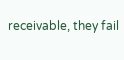receivable, they fail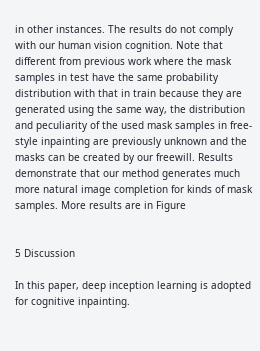in other instances. The results do not comply with our human vision cognition. Note that different from previous work where the mask samples in test have the same probability distribution with that in train because they are generated using the same way, the distribution and peculiarity of the used mask samples in free-style inpainting are previously unknown and the masks can be created by our freewill. Results demonstrate that our method generates much more natural image completion for kinds of mask samples. More results are in Figure


5 Discussion

In this paper, deep inception learning is adopted for cognitive inpainting.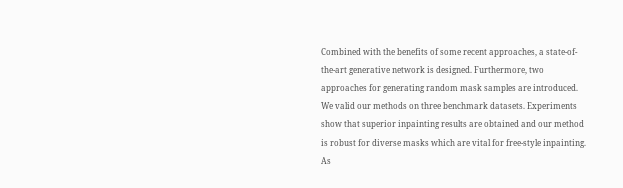Combined with the benefits of some recent approaches, a state-of-the-art generative network is designed. Furthermore, two approaches for generating random mask samples are introduced. We valid our methods on three benchmark datasets. Experiments show that superior inpainting results are obtained and our method is robust for diverse masks which are vital for free-style inpainting. As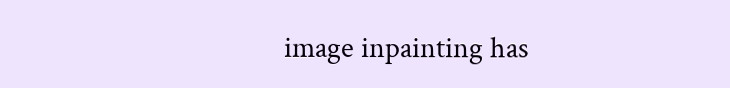image inpainting has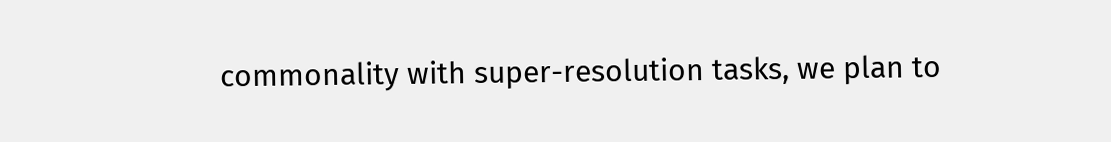commonality with super-resolution tasks, we plan to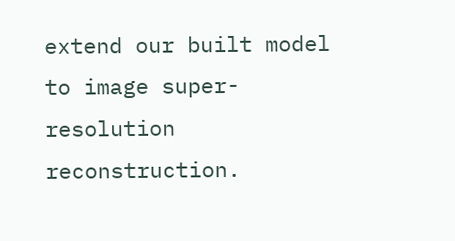extend our built model to image super-resolution reconstruction.